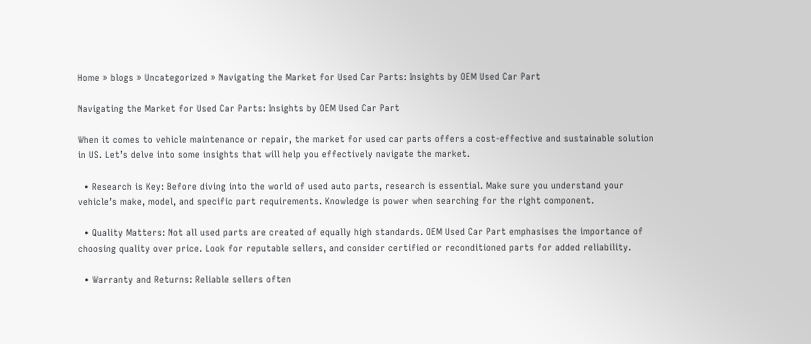Home » blogs » Uncategorized » Navigating the Market for Used Car Parts: Insights by OEM Used Car Part

Navigating the Market for Used Car Parts: Insights by OEM Used Car Part

When it comes to vehicle maintenance or repair, the market for used car parts offers a cost-effective and sustainable solution in US. Let’s delve into some insights that will help you effectively navigate the market.

  • Research is Key: Before diving into the world of used auto parts, research is essential. Make sure you understand your vehicle’s make, model, and specific part requirements. Knowledge is power when searching for the right component.

  • Quality Matters: Not all used parts are created of equally high standards. OEM Used Car Part emphasises the importance of choosing quality over price. Look for reputable sellers, and consider certified or reconditioned parts for added reliability.

  • Warranty and Returns: Reliable sellers often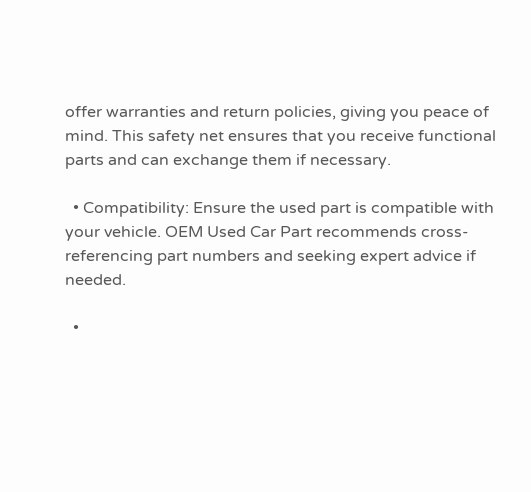offer warranties and return policies, giving you peace of mind. This safety net ensures that you receive functional parts and can exchange them if necessary.

  • Compatibility: Ensure the used part is compatible with your vehicle. OEM Used Car Part recommends cross-referencing part numbers and seeking expert advice if needed.

  •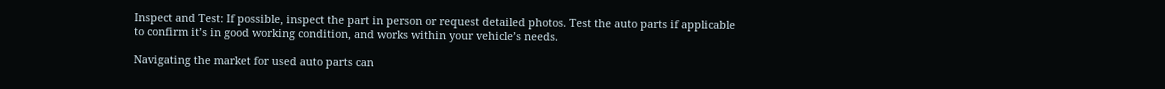Inspect and Test: If possible, inspect the part in person or request detailed photos. Test the auto parts if applicable to confirm it’s in good working condition, and works within your vehicle’s needs.

Navigating the market for used auto parts can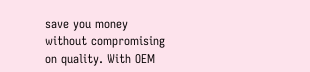save you money without compromising on quality. With OEM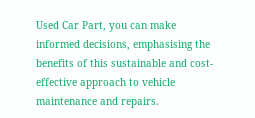Used Car Part, you can make informed decisions, emphasising the benefits of this sustainable and cost-effective approach to vehicle maintenance and repairs.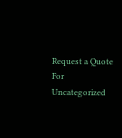Request a Quote For Uncategorized